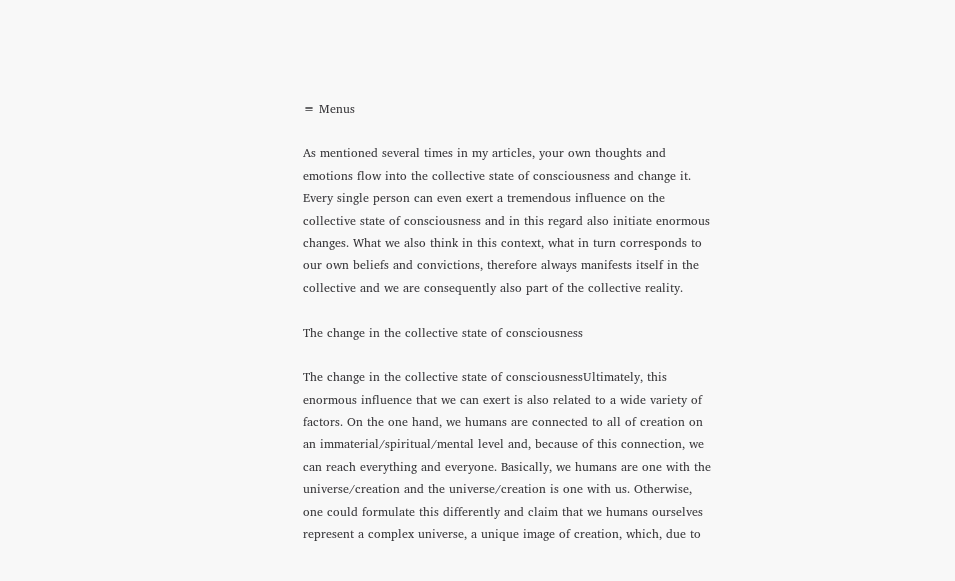≡ Menus

As mentioned several times in my articles, your own thoughts and emotions flow into the collective state of consciousness and change it. Every single person can even exert a tremendous influence on the collective state of consciousness and in this regard also initiate enormous changes. What we also think in this context, what in turn corresponds to our own beliefs and convictions, therefore always manifests itself in the collective and we are consequently also part of the collective reality.

The change in the collective state of consciousness

The change in the collective state of consciousnessUltimately, this enormous influence that we can exert is also related to a wide variety of factors. On the one hand, we humans are connected to all of creation on an immaterial/spiritual/mental level and, because of this connection, we can reach everything and everyone. Basically, we humans are one with the universe/creation and the universe/creation is one with us. Otherwise, one could formulate this differently and claim that we humans ourselves represent a complex universe, a unique image of creation, which, due to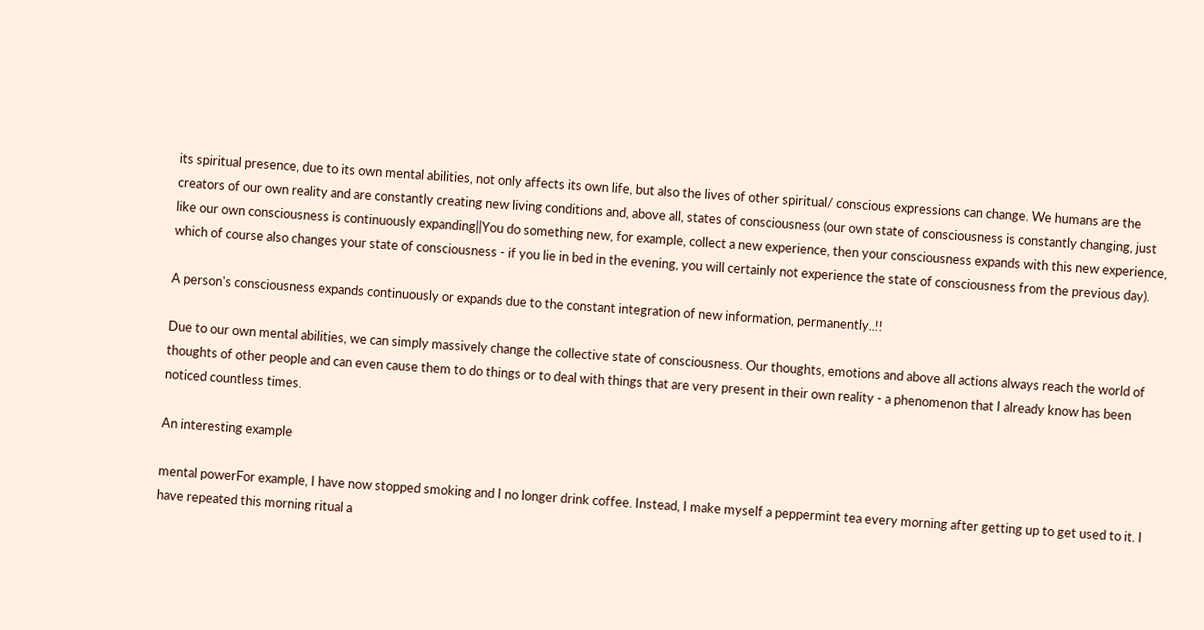its spiritual presence, due to its own mental abilities, not only affects its own life, but also the lives of other spiritual/ conscious expressions can change. We humans are the creators of our own reality and are constantly creating new living conditions and, above all, states of consciousness (our own state of consciousness is constantly changing, just like our own consciousness is continuously expanding||You do something new, for example, collect a new experience, then your consciousness expands with this new experience, which of course also changes your state of consciousness - if you lie in bed in the evening, you will certainly not experience the state of consciousness from the previous day).

A person's consciousness expands continuously or expands due to the constant integration of new information, permanently..!!

Due to our own mental abilities, we can simply massively change the collective state of consciousness. Our thoughts, emotions and above all actions always reach the world of thoughts of other people and can even cause them to do things or to deal with things that are very present in their own reality - a phenomenon that I already know has been noticed countless times.

An interesting example

mental powerFor example, I have now stopped smoking and I no longer drink coffee. Instead, I make myself a peppermint tea every morning after getting up to get used to it. I have repeated this morning ritual a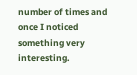number of times and once I noticed something very interesting.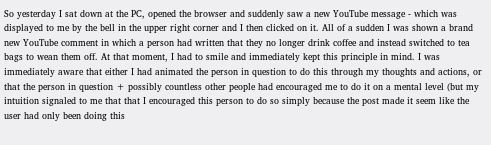So yesterday I sat down at the PC, opened the browser and suddenly saw a new YouTube message - which was displayed to me by the bell in the upper right corner and I then clicked on it. All of a sudden I was shown a brand new YouTube comment in which a person had written that they no longer drink coffee and instead switched to tea bags to wean them off. At that moment, I had to smile and immediately kept this principle in mind. I was immediately aware that either I had animated the person in question to do this through my thoughts and actions, or that the person in question + possibly countless other people had encouraged me to do it on a mental level (but my intuition signaled to me that that I encouraged this person to do so simply because the post made it seem like the user had only been doing this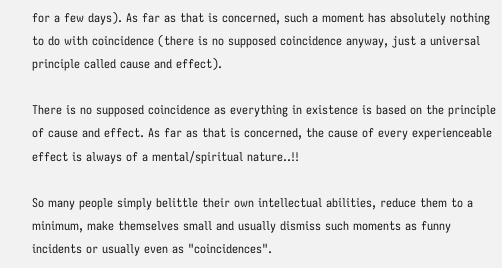for a few days). As far as that is concerned, such a moment has absolutely nothing to do with coincidence (there is no supposed coincidence anyway, just a universal principle called cause and effect).

There is no supposed coincidence as everything in existence is based on the principle of cause and effect. As far as that is concerned, the cause of every experienceable effect is always of a mental/spiritual nature..!!

So many people simply belittle their own intellectual abilities, reduce them to a minimum, make themselves small and usually dismiss such moments as funny incidents or usually even as "coincidences".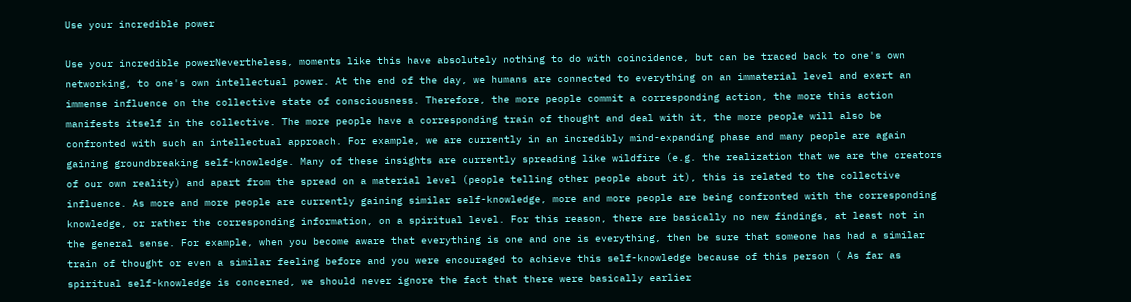Use your incredible power

Use your incredible powerNevertheless, moments like this have absolutely nothing to do with coincidence, but can be traced back to one's own networking, to one's own intellectual power. At the end of the day, we humans are connected to everything on an immaterial level and exert an immense influence on the collective state of consciousness. Therefore, the more people commit a corresponding action, the more this action manifests itself in the collective. The more people have a corresponding train of thought and deal with it, the more people will also be confronted with such an intellectual approach. For example, we are currently in an incredibly mind-expanding phase and many people are again gaining groundbreaking self-knowledge. Many of these insights are currently spreading like wildfire (e.g. the realization that we are the creators of our own reality) and apart from the spread on a material level (people telling other people about it), this is related to the collective influence. As more and more people are currently gaining similar self-knowledge, more and more people are being confronted with the corresponding knowledge, or rather the corresponding information, on a spiritual level. For this reason, there are basically no new findings, at least not in the general sense. For example, when you become aware that everything is one and one is everything, then be sure that someone has had a similar train of thought or even a similar feeling before and you were encouraged to achieve this self-knowledge because of this person ( As far as spiritual self-knowledge is concerned, we should never ignore the fact that there were basically earlier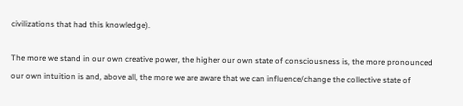civilizations that had this knowledge).

The more we stand in our own creative power, the higher our own state of consciousness is, the more pronounced our own intuition is and, above all, the more we are aware that we can influence/change the collective state of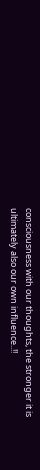consciousness with our thoughts, the stronger it is ultimately also our own influence..!!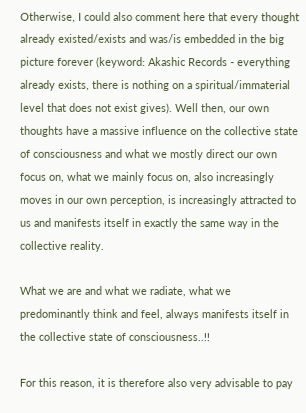Otherwise, I could also comment here that every thought already existed/exists and was/is embedded in the big picture forever (keyword: Akashic Records - everything already exists, there is nothing on a spiritual/immaterial level that does not exist gives). Well then, our own thoughts have a massive influence on the collective state of consciousness and what we mostly direct our own focus on, what we mainly focus on, also increasingly moves in our own perception, is increasingly attracted to us and manifests itself in exactly the same way in the collective reality.

What we are and what we radiate, what we predominantly think and feel, always manifests itself in the collective state of consciousness..!!

For this reason, it is therefore also very advisable to pay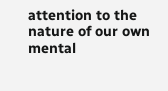attention to the nature of our own mental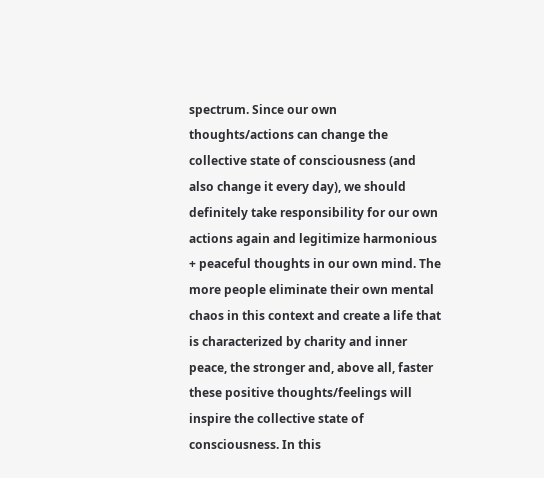spectrum. Since our own thoughts/actions can change the collective state of consciousness (and also change it every day), we should definitely take responsibility for our own actions again and legitimize harmonious + peaceful thoughts in our own mind. The more people eliminate their own mental chaos in this context and create a life that is characterized by charity and inner peace, the stronger and, above all, faster these positive thoughts/feelings will inspire the collective state of consciousness. In this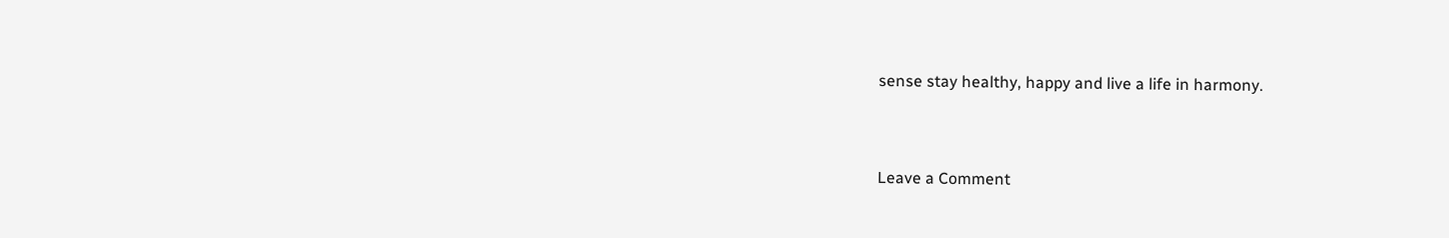sense stay healthy, happy and live a life in harmony.


Leave a Comment